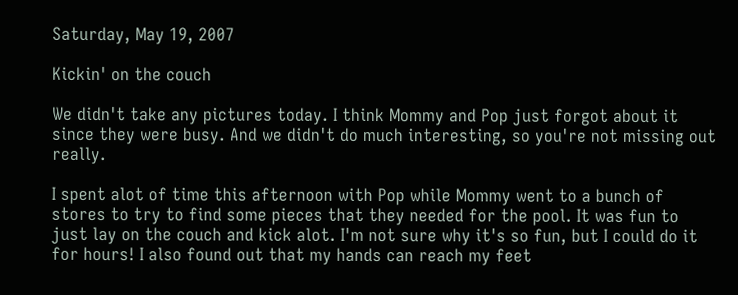Saturday, May 19, 2007

Kickin' on the couch

We didn't take any pictures today. I think Mommy and Pop just forgot about it since they were busy. And we didn't do much interesting, so you're not missing out really.

I spent alot of time this afternoon with Pop while Mommy went to a bunch of stores to try to find some pieces that they needed for the pool. It was fun to just lay on the couch and kick alot. I'm not sure why it's so fun, but I could do it for hours! I also found out that my hands can reach my feet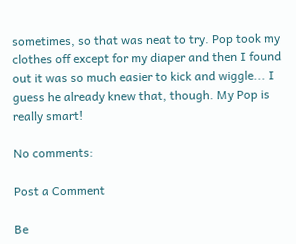sometimes, so that was neat to try. Pop took my clothes off except for my diaper and then I found out it was so much easier to kick and wiggle... I guess he already knew that, though. My Pop is really smart!

No comments:

Post a Comment

Be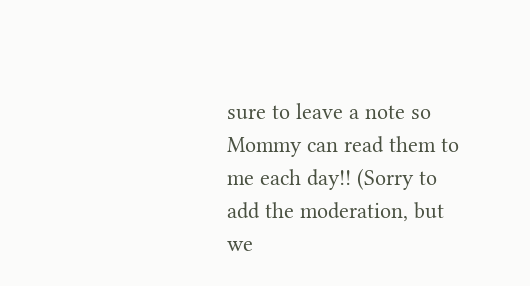sure to leave a note so Mommy can read them to me each day!! (Sorry to add the moderation, but we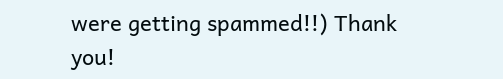were getting spammed!!) Thank you!